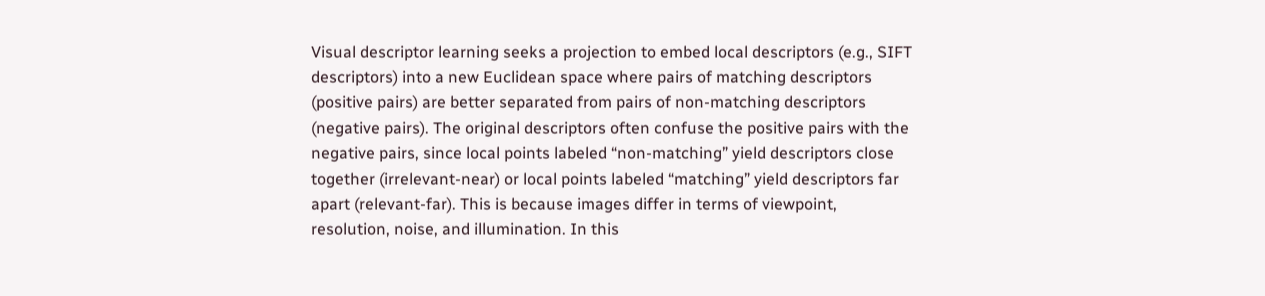Visual descriptor learning seeks a projection to embed local descriptors (e.g., SIFT descriptors) into a new Euclidean space where pairs of matching descriptors (positive pairs) are better separated from pairs of non-matching descriptors (negative pairs). The original descriptors often confuse the positive pairs with the negative pairs, since local points labeled “non-matching” yield descriptors close together (irrelevant-near) or local points labeled “matching” yield descriptors far apart (relevant-far). This is because images differ in terms of viewpoint, resolution, noise, and illumination. In this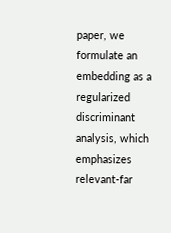paper, we formulate an embedding as a regularized discriminant analysis, which emphasizes relevant-far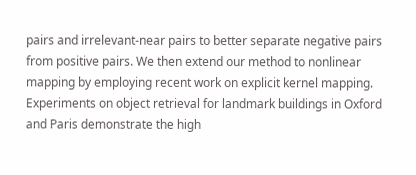pairs and irrelevant-near pairs to better separate negative pairs from positive pairs. We then extend our method to nonlinear mapping by employing recent work on explicit kernel mapping. Experiments on object retrieval for landmark buildings in Oxford and Paris demonstrate the high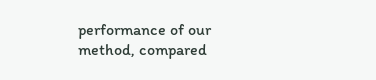performance of our method, compared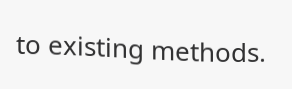to existing methods.